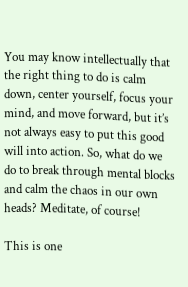You may know intellectually that the right thing to do is calm down, center yourself, focus your mind, and move forward, but it’s not always easy to put this good will into action. So, what do we do to break through mental blocks and calm the chaos in our own heads? Meditate, of course!

This is one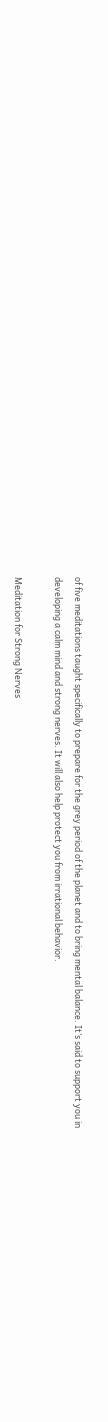of five meditations taught specifically to prepare for the grey period of the planet and to bring mental balance. It’s said to support you in developing a calm mind and strong nerves. It will also help protect you from irrational behavior.

Meditation for Strong Nerves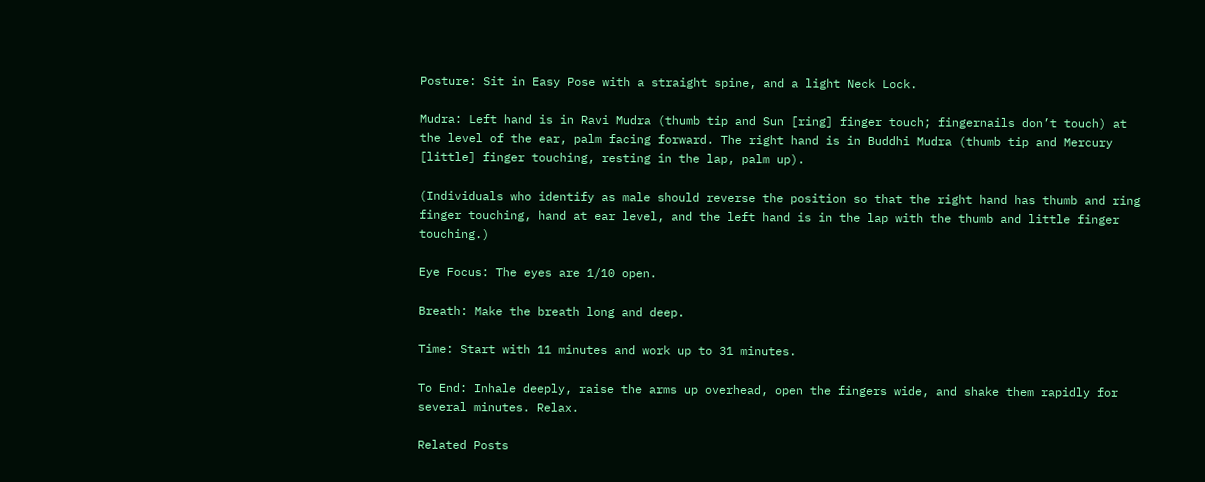Posture: Sit in Easy Pose with a straight spine, and a light Neck Lock.

Mudra: Left hand is in Ravi Mudra (thumb tip and Sun [ring] finger touch; fingernails don’t touch) at the level of the ear, palm facing forward. The right hand is in Buddhi Mudra (thumb tip and Mercury [little] finger touching, resting in the lap, palm up).

(Individuals who identify as male should reverse the position so that the right hand has thumb and ring finger touching, hand at ear level, and the left hand is in the lap with the thumb and little finger touching.)

Eye Focus: The eyes are 1/10 open.

Breath: Make the breath long and deep.

Time: Start with 11 minutes and work up to 31 minutes.

To End: Inhale deeply, raise the arms up overhead, open the fingers wide, and shake them rapidly for several minutes. Relax.

Related Posts